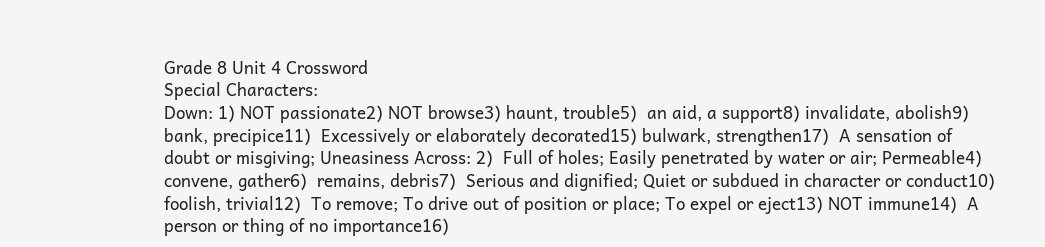Grade 8 Unit 4 Crossword
Special Characters:
Down: 1) NOT passionate2) NOT browse3) haunt, trouble5)  an aid, a support8) invalidate, abolish9) bank, precipice11)  Excessively or elaborately decorated15) bulwark, strengthen17)  A sensation of doubt or misgiving; Uneasiness Across: 2)  Full of holes; Easily penetrated by water or air; Permeable4) convene, gather6)  remains, debris7)  Serious and dignified; Quiet or subdued in character or conduct10)  foolish, trivial12)  To remove; To drive out of position or place; To expel or eject13) NOT immune14)  A person or thing of no importance16)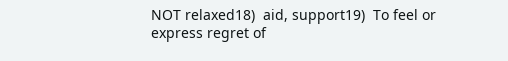NOT relaxed18)  aid, support19)  To feel or express regret of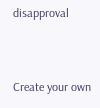disapproval


Create your own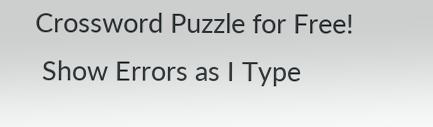Crossword Puzzle for Free!
 Show Errors as I Type